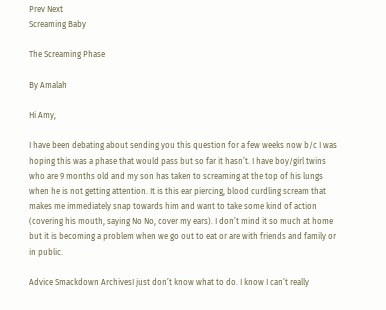Prev Next
Screaming Baby

The Screaming Phase

By Amalah

Hi Amy,

I have been debating about sending you this question for a few weeks now b/c I was hoping this was a phase that would pass but so far it hasn’t. I have boy/girl twins who are 9 months old and my son has taken to screaming at the top of his lungs when he is not getting attention. It is this ear piercing, blood curdling scream that makes me immediately snap towards him and want to take some kind of action (covering his mouth, saying No No, cover my ears). I don’t mind it so much at home but it is becoming a problem when we go out to eat or are with friends and family or in public.

Advice Smackdown ArchivesI just don’t know what to do. I know I can’t really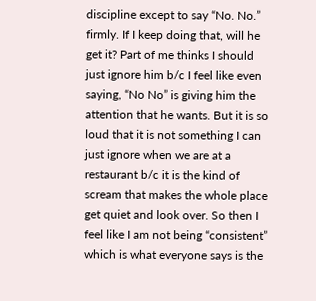discipline except to say “No. No.” firmly. If I keep doing that, will he get it? Part of me thinks I should just ignore him b/c I feel like even saying, “No No” is giving him the attention that he wants. But it is so loud that it is not something I can just ignore when we are at a restaurant b/c it is the kind of scream that makes the whole place get quiet and look over. So then I feel like I am not being “consistent” which is what everyone says is the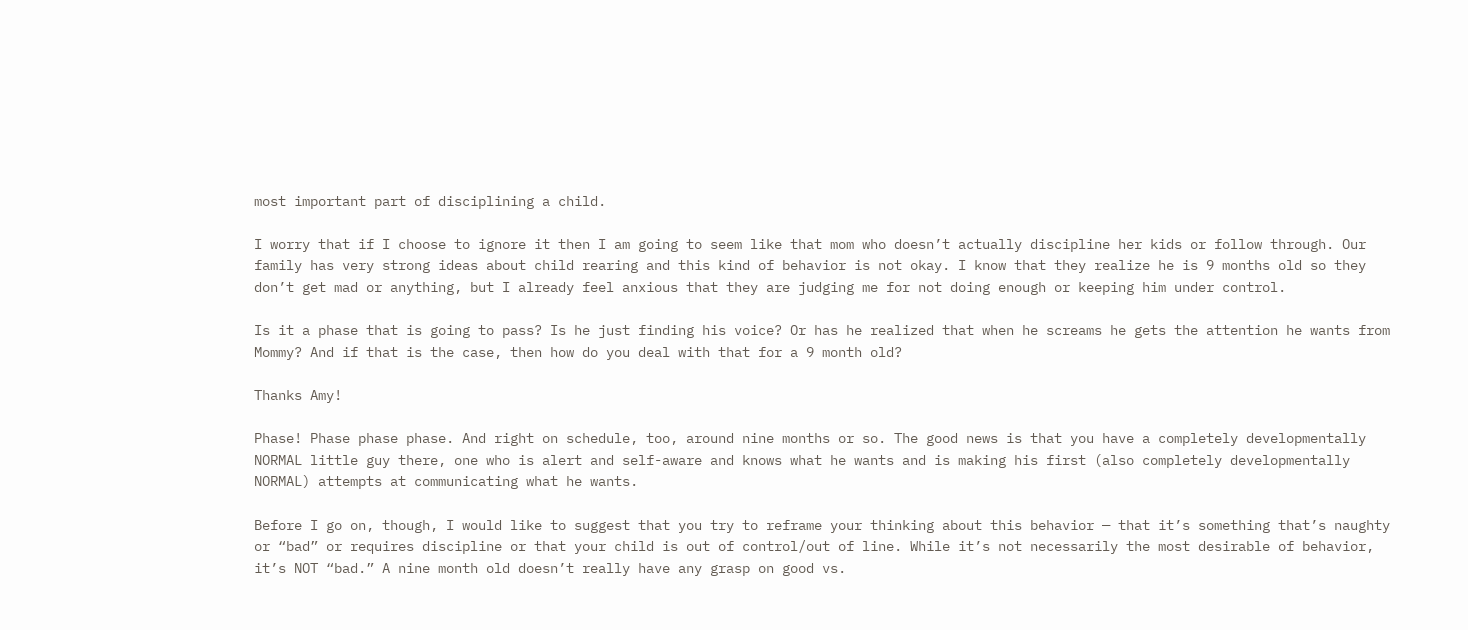most important part of disciplining a child.

I worry that if I choose to ignore it then I am going to seem like that mom who doesn’t actually discipline her kids or follow through. Our family has very strong ideas about child rearing and this kind of behavior is not okay. I know that they realize he is 9 months old so they don’t get mad or anything, but I already feel anxious that they are judging me for not doing enough or keeping him under control.

Is it a phase that is going to pass? Is he just finding his voice? Or has he realized that when he screams he gets the attention he wants from Mommy? And if that is the case, then how do you deal with that for a 9 month old?

Thanks Amy!

Phase! Phase phase phase. And right on schedule, too, around nine months or so. The good news is that you have a completely developmentally NORMAL little guy there, one who is alert and self-aware and knows what he wants and is making his first (also completely developmentally NORMAL) attempts at communicating what he wants.

Before I go on, though, I would like to suggest that you try to reframe your thinking about this behavior — that it’s something that’s naughty or “bad” or requires discipline or that your child is out of control/out of line. While it’s not necessarily the most desirable of behavior, it’s NOT “bad.” A nine month old doesn’t really have any grasp on good vs.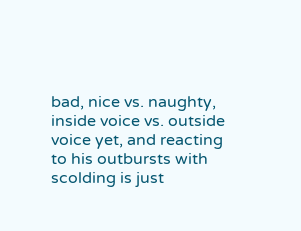bad, nice vs. naughty, inside voice vs. outside voice yet, and reacting to his outbursts with scolding is just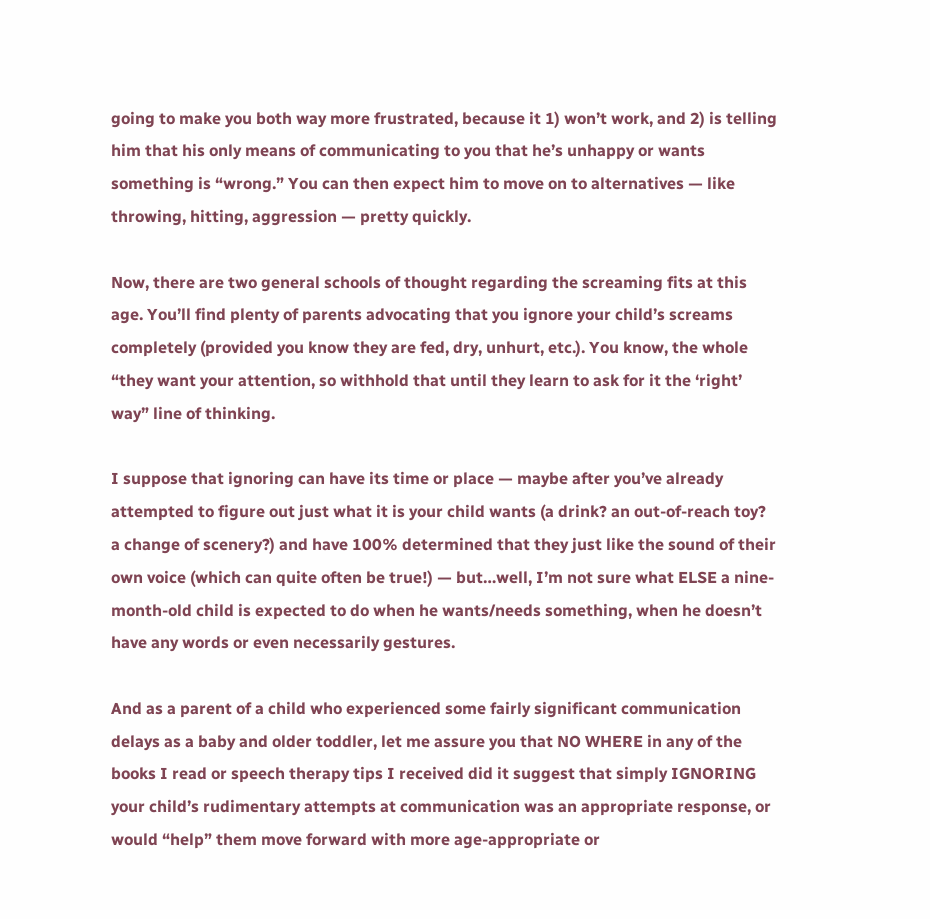going to make you both way more frustrated, because it 1) won’t work, and 2) is telling him that his only means of communicating to you that he’s unhappy or wants something is “wrong.” You can then expect him to move on to alternatives — like throwing, hitting, aggression — pretty quickly.

Now, there are two general schools of thought regarding the screaming fits at this age. You’ll find plenty of parents advocating that you ignore your child’s screams completely (provided you know they are fed, dry, unhurt, etc.). You know, the whole “they want your attention, so withhold that until they learn to ask for it the ‘right’ way” line of thinking.

I suppose that ignoring can have its time or place — maybe after you’ve already attempted to figure out just what it is your child wants (a drink? an out-of-reach toy? a change of scenery?) and have 100% determined that they just like the sound of their own voice (which can quite often be true!) — but…well, I’m not sure what ELSE a nine-month-old child is expected to do when he wants/needs something, when he doesn’t have any words or even necessarily gestures.

And as a parent of a child who experienced some fairly significant communication delays as a baby and older toddler, let me assure you that NO WHERE in any of the books I read or speech therapy tips I received did it suggest that simply IGNORING your child’s rudimentary attempts at communication was an appropriate response, or would “help” them move forward with more age-appropriate or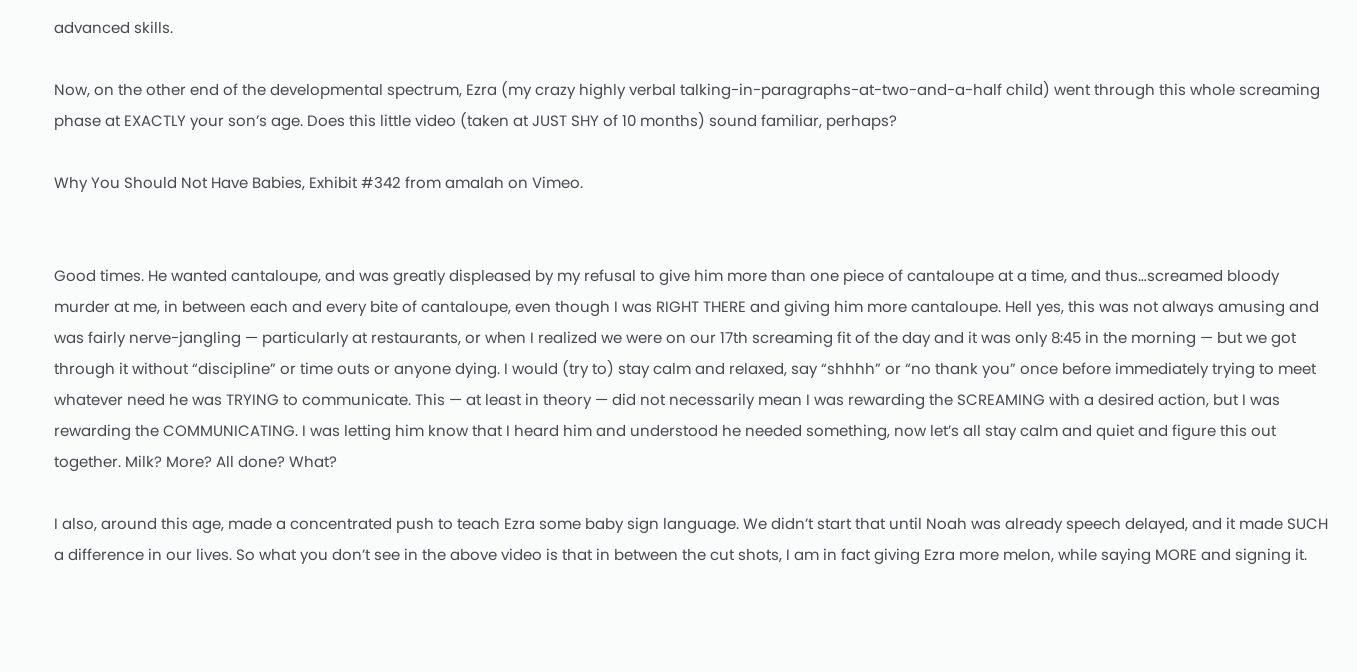advanced skills.

Now, on the other end of the developmental spectrum, Ezra (my crazy highly verbal talking-in-paragraphs-at-two-and-a-half child) went through this whole screaming phase at EXACTLY your son’s age. Does this little video (taken at JUST SHY of 10 months) sound familiar, perhaps?

Why You Should Not Have Babies, Exhibit #342 from amalah on Vimeo.


Good times. He wanted cantaloupe, and was greatly displeased by my refusal to give him more than one piece of cantaloupe at a time, and thus…screamed bloody murder at me, in between each and every bite of cantaloupe, even though I was RIGHT THERE and giving him more cantaloupe. Hell yes, this was not always amusing and was fairly nerve-jangling — particularly at restaurants, or when I realized we were on our 17th screaming fit of the day and it was only 8:45 in the morning — but we got through it without “discipline” or time outs or anyone dying. I would (try to) stay calm and relaxed, say “shhhh” or “no thank you” once before immediately trying to meet whatever need he was TRYING to communicate. This — at least in theory — did not necessarily mean I was rewarding the SCREAMING with a desired action, but I was rewarding the COMMUNICATING. I was letting him know that I heard him and understood he needed something, now let’s all stay calm and quiet and figure this out together. Milk? More? All done? What?

I also, around this age, made a concentrated push to teach Ezra some baby sign language. We didn’t start that until Noah was already speech delayed, and it made SUCH a difference in our lives. So what you don’t see in the above video is that in between the cut shots, I am in fact giving Ezra more melon, while saying MORE and signing it.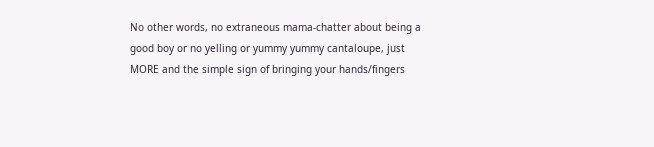No other words, no extraneous mama-chatter about being a good boy or no yelling or yummy yummy cantaloupe, just MORE and the simple sign of bringing your hands/fingers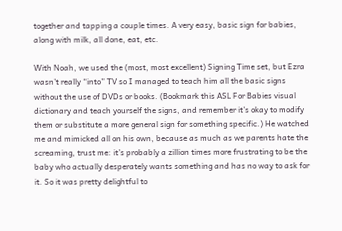together and tapping a couple times. A very easy, basic sign for babies, along with milk, all done, eat, etc.

With Noah, we used the (most, most excellent) Signing Time set, but Ezra wasn’t really “into” TV so I managed to teach him all the basic signs without the use of DVDs or books. (Bookmark this ASL For Babies visual dictionary and teach yourself the signs, and remember it’s okay to modify them or substitute a more general sign for something specific.) He watched me and mimicked all on his own, because as much as we parents hate the screaming, trust me: it’s probably a zillion times more frustrating to be the baby who actually desperately wants something and has no way to ask for it. So it was pretty delightful to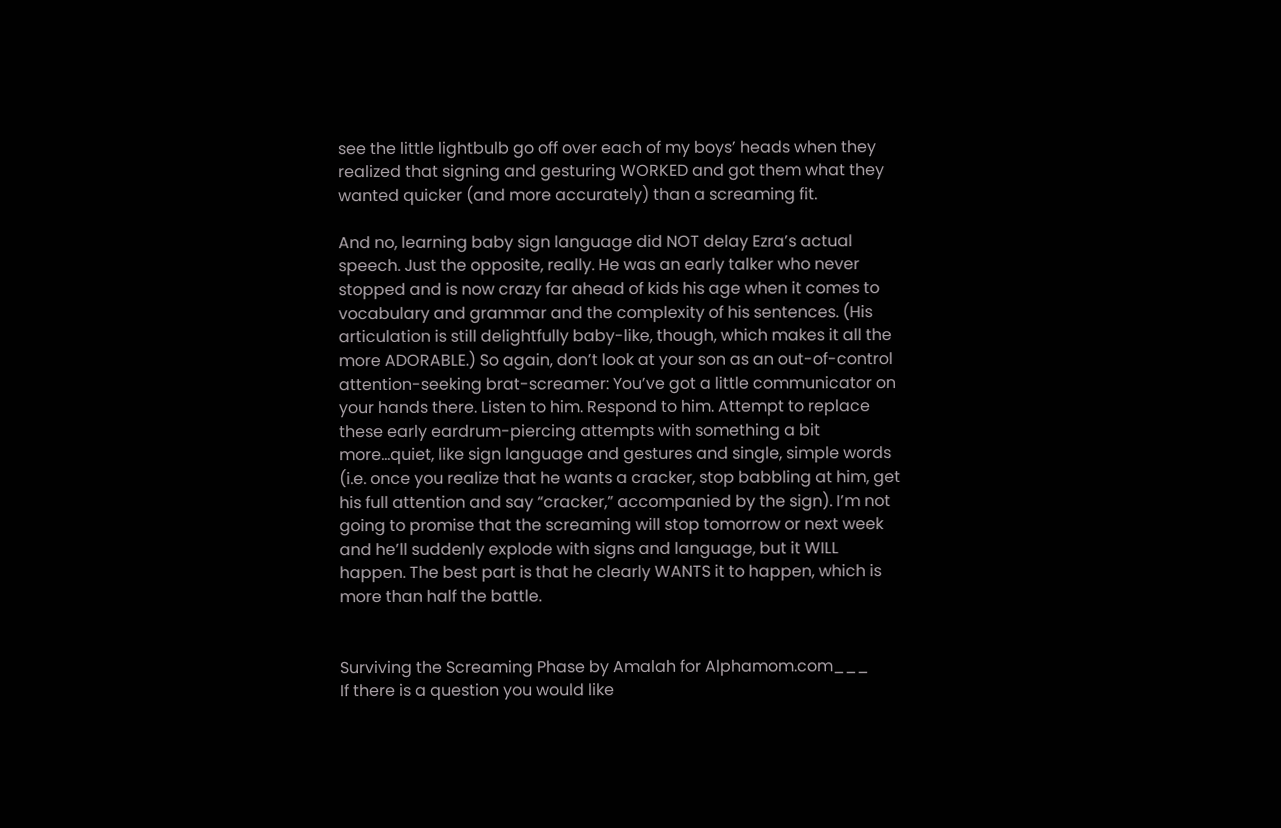see the little lightbulb go off over each of my boys’ heads when they realized that signing and gesturing WORKED and got them what they wanted quicker (and more accurately) than a screaming fit.

And no, learning baby sign language did NOT delay Ezra’s actual speech. Just the opposite, really. He was an early talker who never stopped and is now crazy far ahead of kids his age when it comes to vocabulary and grammar and the complexity of his sentences. (His articulation is still delightfully baby-like, though, which makes it all the more ADORABLE.) So again, don’t look at your son as an out-of-control attention-seeking brat-screamer: You’ve got a little communicator on your hands there. Listen to him. Respond to him. Attempt to replace these early eardrum-piercing attempts with something a bit more…quiet, like sign language and gestures and single, simple words (i.e. once you realize that he wants a cracker, stop babbling at him, get his full attention and say “cracker,” accompanied by the sign). I’m not going to promise that the screaming will stop tomorrow or next week and he’ll suddenly explode with signs and language, but it WILL happen. The best part is that he clearly WANTS it to happen, which is more than half the battle.


Surviving the Screaming Phase by Amalah for Alphamom.com___
If there is a question you would like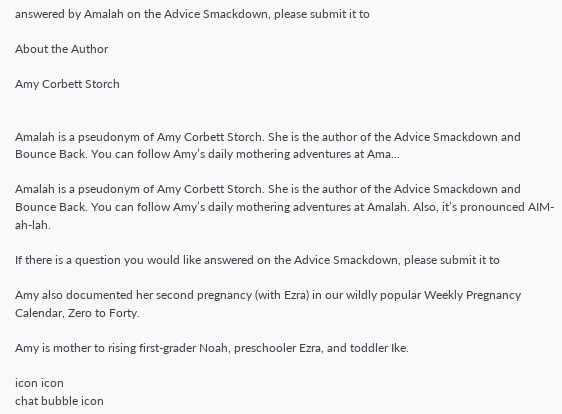answered by Amalah on the Advice Smackdown, please submit it to

About the Author

Amy Corbett Storch


Amalah is a pseudonym of Amy Corbett Storch. She is the author of the Advice Smackdown and Bounce Back. You can follow Amy’s daily mothering adventures at Ama...

Amalah is a pseudonym of Amy Corbett Storch. She is the author of the Advice Smackdown and Bounce Back. You can follow Amy’s daily mothering adventures at Amalah. Also, it’s pronounced AIM-ah-lah.

If there is a question you would like answered on the Advice Smackdown, please submit it to

Amy also documented her second pregnancy (with Ezra) in our wildly popular Weekly Pregnancy Calendar, Zero to Forty.

Amy is mother to rising first-grader Noah, preschooler Ezra, and toddler Ike.

icon icon
chat bubble icon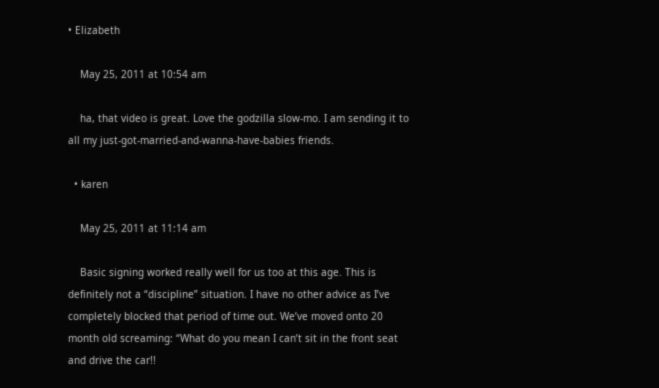• Elizabeth

    May 25, 2011 at 10:54 am

    ha, that video is great. Love the godzilla slow-mo. I am sending it to all my just-got-married-and-wanna-have-babies friends.

  • karen

    May 25, 2011 at 11:14 am

    Basic signing worked really well for us too at this age. This is definitely not a “discipline” situation. I have no other advice as I’ve completely blocked that period of time out. We’ve moved onto 20 month old screaming: “What do you mean I can’t sit in the front seat and drive the car!!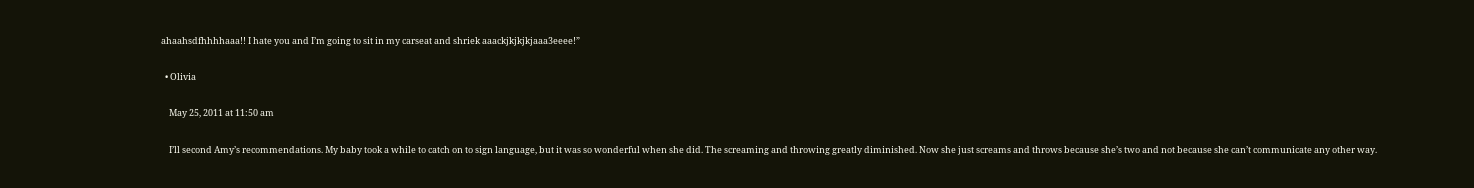ahaahsdfhhhhaaa!! I hate you and I’m going to sit in my carseat and shriek aaackjkjkjkjaaa3eeee!”

  • Olivia

    May 25, 2011 at 11:50 am

    I’ll second Amy’s recommendations. My baby took a while to catch on to sign language, but it was so wonderful when she did. The screaming and throwing greatly diminished. Now she just screams and throws because she’s two and not because she can’t communicate any other way.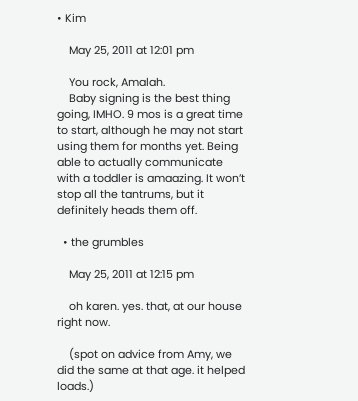• Kim

    May 25, 2011 at 12:01 pm

    You rock, Amalah.
    Baby signing is the best thing going, IMHO. 9 mos is a great time to start, although he may not start using them for months yet. Being able to actually communicate with a toddler is amaazing. It won’t stop all the tantrums, but it definitely heads them off.

  • the grumbles

    May 25, 2011 at 12:15 pm

    oh karen. yes. that, at our house right now.

    (spot on advice from Amy, we did the same at that age. it helped loads.)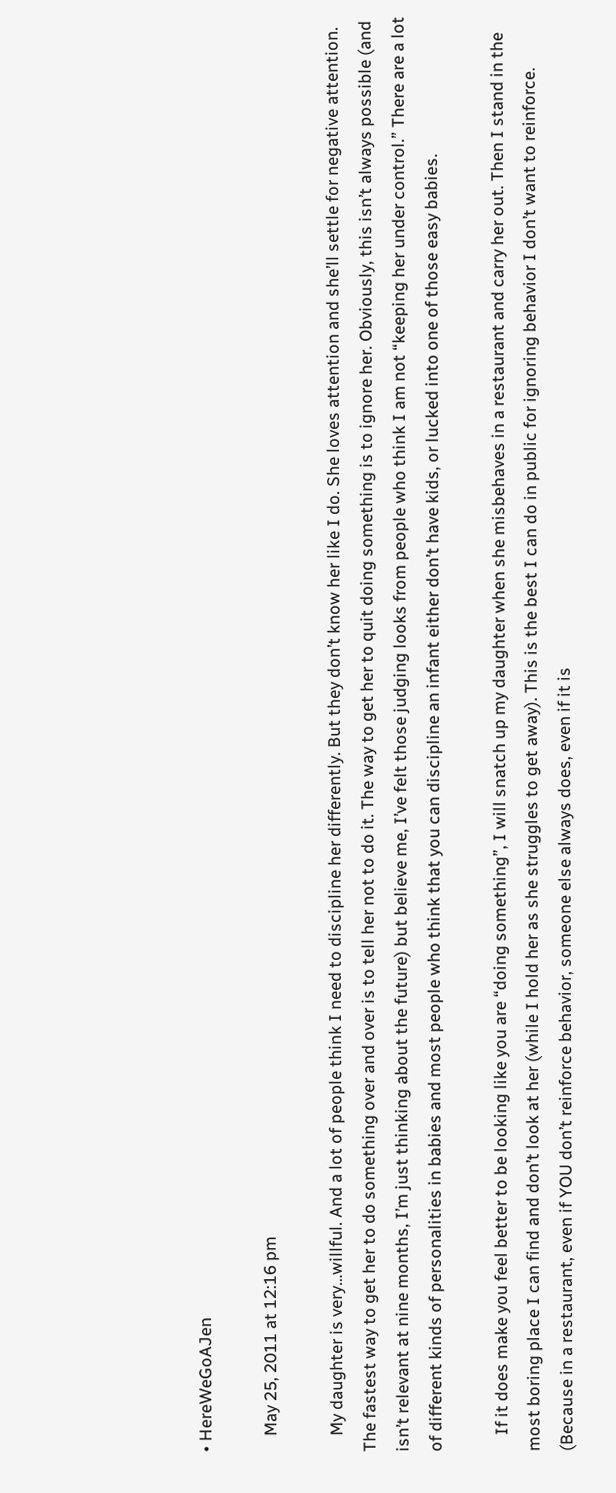• HereWeGoAJen

    May 25, 2011 at 12:16 pm

    My daughter is very…willful. And a lot of people think I need to discipline her differently. But they don’t know her like I do. She loves attention and she’ll settle for negative attention. The fastest way to get her to do something over and over is to tell her not to do it. The way to get her to quit doing something is to ignore her. Obviously, this isn’t always possible (and isn’t relevant at nine months, I’m just thinking about the future) but believe me, I’ve felt those judging looks from people who think I am not “keeping her under control.” There are a lot of different kinds of personalities in babies and most people who think that you can discipline an infant either don’t have kids, or lucked into one of those easy babies.

    If it does make you feel better to be looking like you are “doing something”, I will snatch up my daughter when she misbehaves in a restaurant and carry her out. Then I stand in the most boring place I can find and don’t look at her (while I hold her as she struggles to get away). This is the best I can do in public for ignoring behavior I don’t want to reinforce. (Because in a restaurant, even if YOU don’t reinforce behavior, someone else always does, even if it is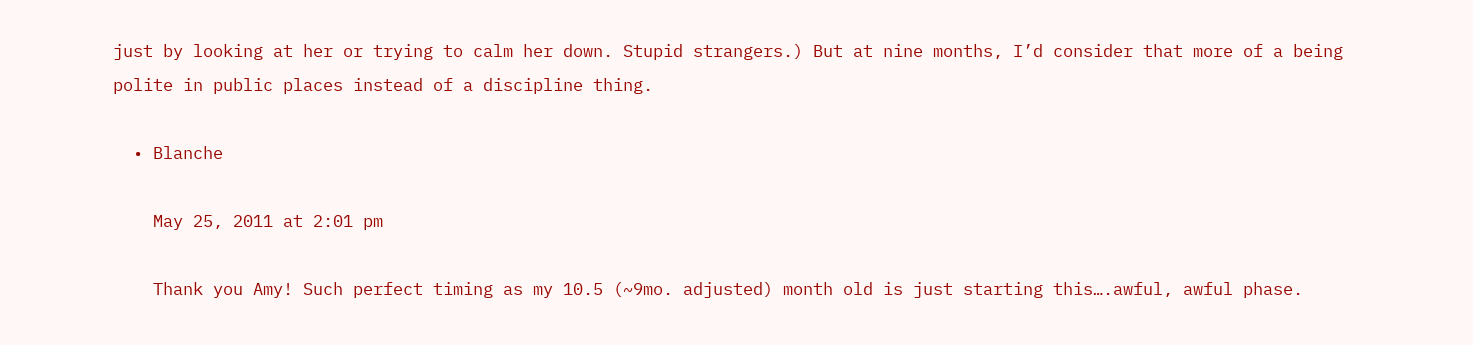just by looking at her or trying to calm her down. Stupid strangers.) But at nine months, I’d consider that more of a being polite in public places instead of a discipline thing.

  • Blanche

    May 25, 2011 at 2:01 pm

    Thank you Amy! Such perfect timing as my 10.5 (~9mo. adjusted) month old is just starting this….awful, awful phase.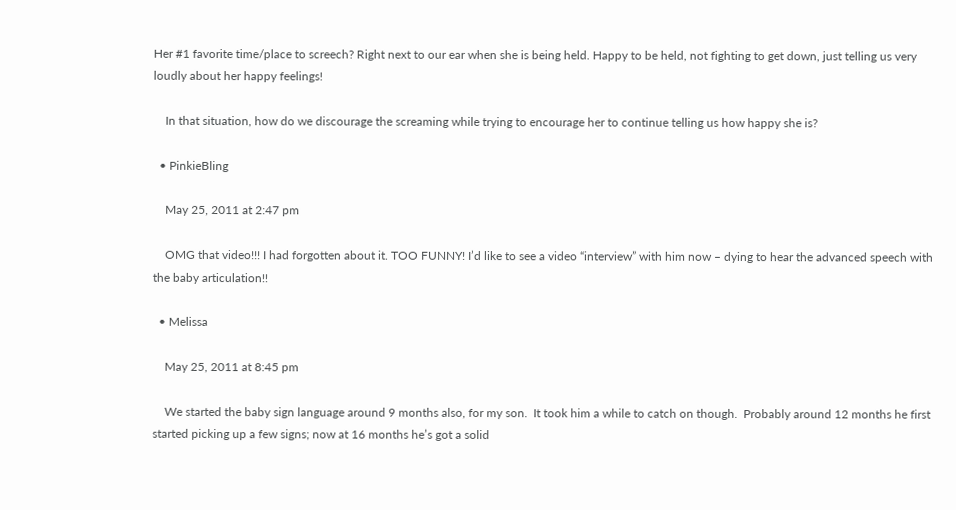Her #1 favorite time/place to screech? Right next to our ear when she is being held. Happy to be held, not fighting to get down, just telling us very loudly about her happy feelings!

    In that situation, how do we discourage the screaming while trying to encourage her to continue telling us how happy she is?

  • PinkieBling

    May 25, 2011 at 2:47 pm

    OMG that video!!! I had forgotten about it. TOO FUNNY! I’d like to see a video “interview” with him now – dying to hear the advanced speech with the baby articulation!!

  • Melissa

    May 25, 2011 at 8:45 pm

    We started the baby sign language around 9 months also, for my son.  It took him a while to catch on though.  Probably around 12 months he first started picking up a few signs; now at 16 months he’s got a solid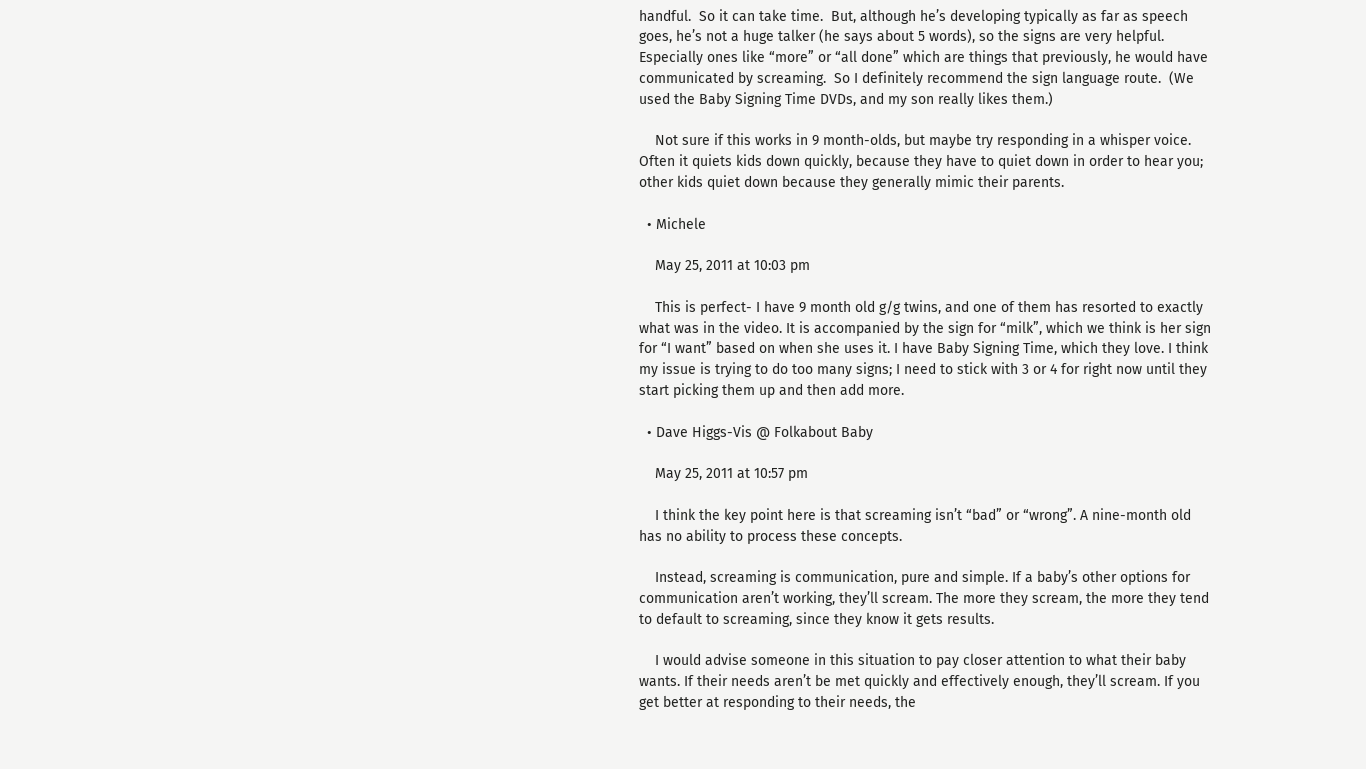handful.  So it can take time.  But, although he’s developing typically as far as speech goes, he’s not a huge talker (he says about 5 words), so the signs are very helpful.  Especially ones like “more” or “all done” which are things that previously, he would have communicated by screaming.  So I definitely recommend the sign language route.  (We used the Baby Signing Time DVDs, and my son really likes them.)

    Not sure if this works in 9 month-olds, but maybe try responding in a whisper voice.  Often it quiets kids down quickly, because they have to quiet down in order to hear you; other kids quiet down because they generally mimic their parents.

  • Michele

    May 25, 2011 at 10:03 pm

    This is perfect- I have 9 month old g/g twins, and one of them has resorted to exactly what was in the video. It is accompanied by the sign for “milk”, which we think is her sign for “I want” based on when she uses it. I have Baby Signing Time, which they love. I think my issue is trying to do too many signs; I need to stick with 3 or 4 for right now until they start picking them up and then add more.

  • Dave Higgs-Vis @ Folkabout Baby

    May 25, 2011 at 10:57 pm

    I think the key point here is that screaming isn’t “bad” or “wrong”. A nine-month old has no ability to process these concepts.

    Instead, screaming is communication, pure and simple. If a baby’s other options for communication aren’t working, they’ll scream. The more they scream, the more they tend to default to screaming, since they know it gets results.

    I would advise someone in this situation to pay closer attention to what their baby wants. If their needs aren’t be met quickly and effectively enough, they’ll scream. If you get better at responding to their needs, the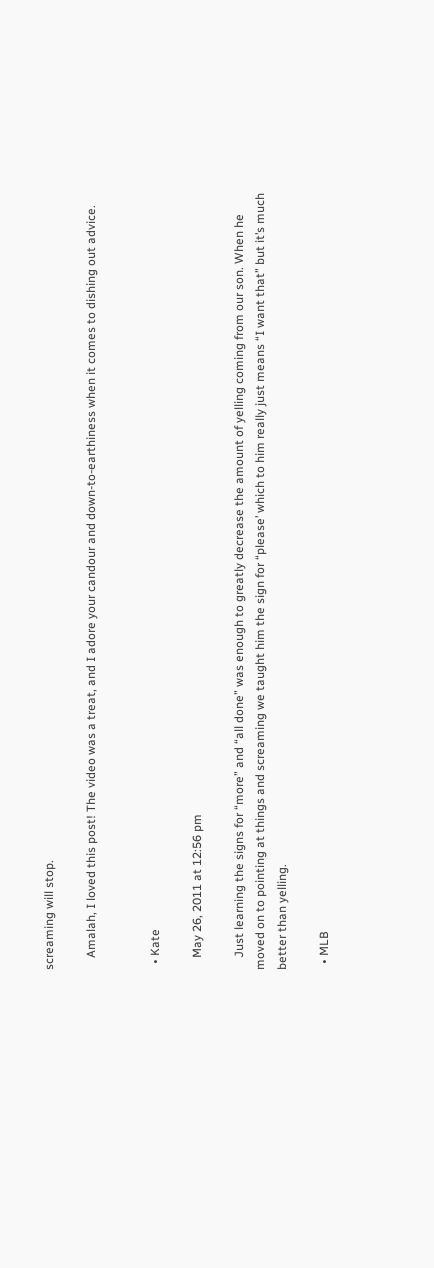screaming will stop.

    Amalah, I loved this post! The video was a treat, and I adore your candour and down-to-earthiness when it comes to dishing out advice.


  • Kate

    May 26, 2011 at 12:56 pm

    Just learning the signs for “more” and “all done” was enough to greatly decrease the amount of yelling coming from our son. When he moved on to pointing at things and screaming we taught him the sign for “please’ which to him really just means “I want that” but it’s much better than yelling.

  • MLB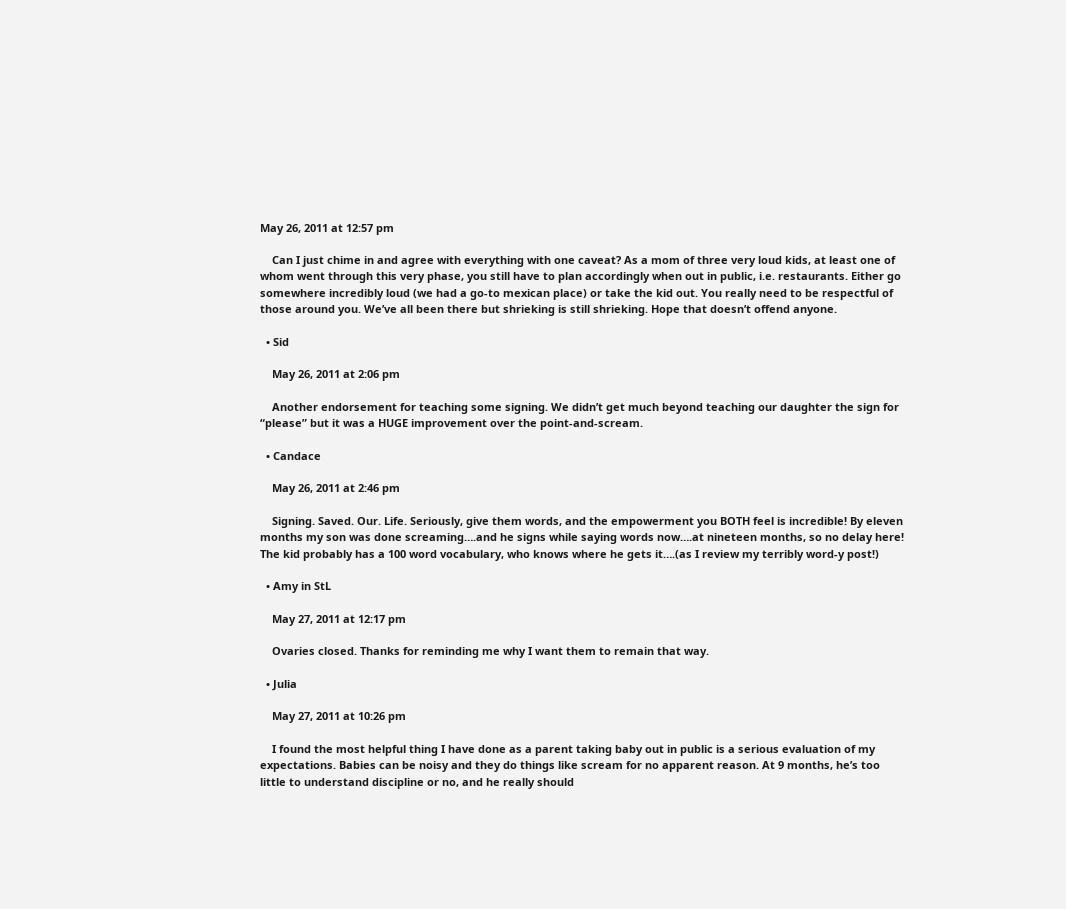May 26, 2011 at 12:57 pm

    Can I just chime in and agree with everything with one caveat? As a mom of three very loud kids, at least one of whom went through this very phase, you still have to plan accordingly when out in public, i.e. restaurants. Either go somewhere incredibly loud (we had a go-to mexican place) or take the kid out. You really need to be respectful of those around you. We’ve all been there but shrieking is still shrieking. Hope that doesn’t offend anyone.

  • Sid

    May 26, 2011 at 2:06 pm

    Another endorsement for teaching some signing. We didn’t get much beyond teaching our daughter the sign for “please” but it was a HUGE improvement over the point-and-scream.

  • Candace

    May 26, 2011 at 2:46 pm

    Signing. Saved. Our. Life. Seriously, give them words, and the empowerment you BOTH feel is incredible! By eleven months my son was done screaming….and he signs while saying words now….at nineteen months, so no delay here! The kid probably has a 100 word vocabulary, who knows where he gets it….(as I review my terribly word-y post!)

  • Amy in StL

    May 27, 2011 at 12:17 pm

    Ovaries closed. Thanks for reminding me why I want them to remain that way.

  • Julia

    May 27, 2011 at 10:26 pm

    I found the most helpful thing I have done as a parent taking baby out in public is a serious evaluation of my expectations. Babies can be noisy and they do things like scream for no apparent reason. At 9 months, he’s too little to understand discipline or no, and he really should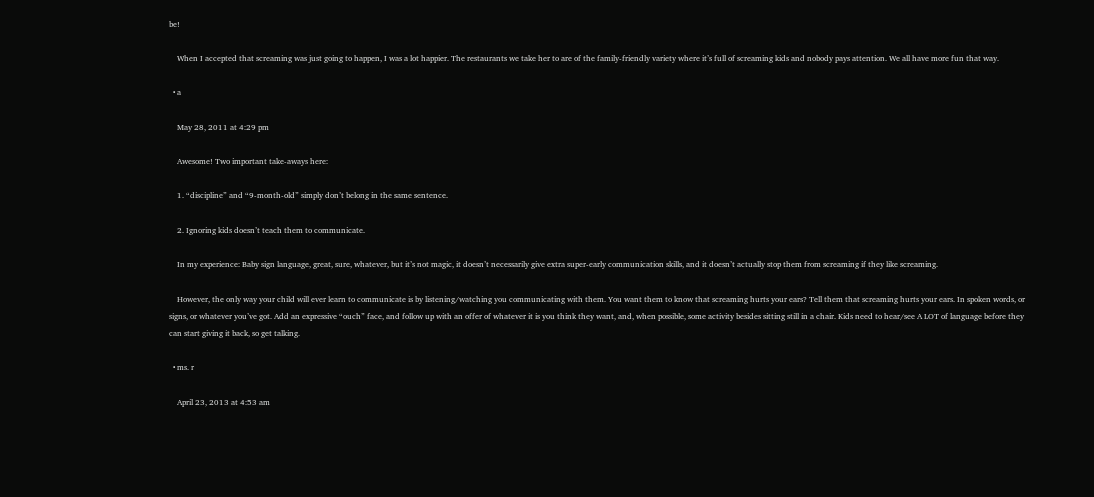be!

    When I accepted that screaming was just going to happen, I was a lot happier. The restaurants we take her to are of the family-friendly variety where it’s full of screaming kids and nobody pays attention. We all have more fun that way.

  • a

    May 28, 2011 at 4:29 pm

    Awesome! Two important take-aways here:

    1. “discipline” and “9-month-old” simply don’t belong in the same sentence.

    2. Ignoring kids doesn’t teach them to communicate.

    In my experience: Baby sign language, great, sure, whatever, but it’s not magic, it doesn’t necessarily give extra super-early communication skills, and it doesn’t actually stop them from screaming if they like screaming.

    However, the only way your child will ever learn to communicate is by listening/watching you communicating with them. You want them to know that screaming hurts your ears? Tell them that screaming hurts your ears. In spoken words, or signs, or whatever you’ve got. Add an expressive “ouch” face, and follow up with an offer of whatever it is you think they want, and, when possible, some activity besides sitting still in a chair. Kids need to hear/see A LOT of language before they can start giving it back, so get talking.

  • ms. r

    April 23, 2013 at 4:53 am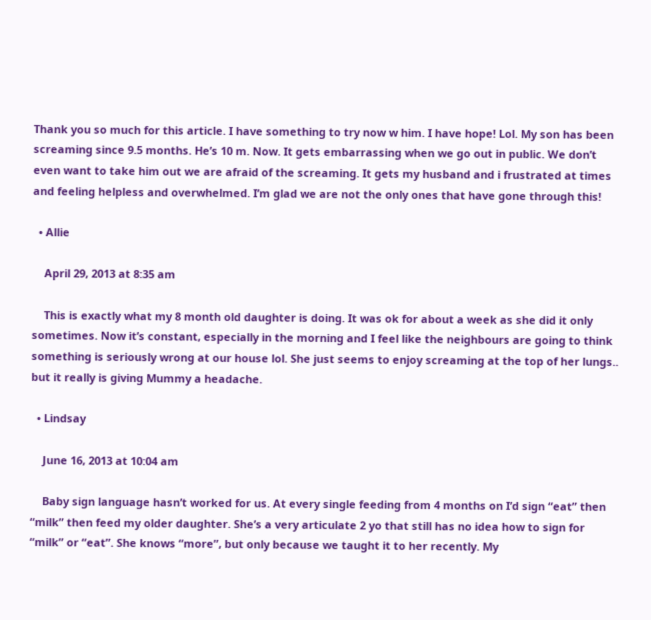Thank you so much for this article. I have something to try now w him. I have hope! Lol. My son has been screaming since 9.5 months. He’s 10 m. Now. It gets embarrassing when we go out in public. We don’t even want to take him out we are afraid of the screaming. It gets my husband and i frustrated at times and feeling helpless and overwhelmed. I’m glad we are not the only ones that have gone through this!

  • Allie

    April 29, 2013 at 8:35 am

    This is exactly what my 8 month old daughter is doing. It was ok for about a week as she did it only sometimes. Now it’s constant, especially in the morning and I feel like the neighbours are going to think something is seriously wrong at our house lol. She just seems to enjoy screaming at the top of her lungs.. but it really is giving Mummy a headache.

  • Lindsay

    June 16, 2013 at 10:04 am

    Baby sign language hasn’t worked for us. At every single feeding from 4 months on I’d sign “eat” then “milk” then feed my older daughter. She’s a very articulate 2 yo that still has no idea how to sign for “milk” or “eat”. She knows “more”, but only because we taught it to her recently. My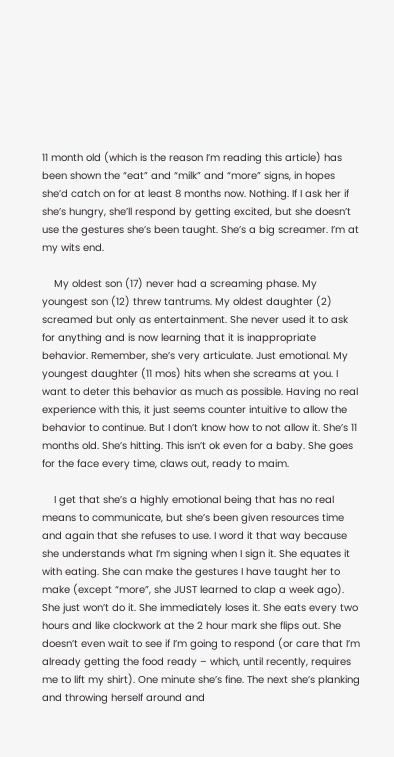11 month old (which is the reason I’m reading this article) has been shown the “eat” and “milk” and “more” signs, in hopes she’d catch on for at least 8 months now. Nothing. If I ask her if she’s hungry, she’ll respond by getting excited, but she doesn’t use the gestures she’s been taught. She’s a big screamer. I’m at my wits end.

    My oldest son (17) never had a screaming phase. My youngest son (12) threw tantrums. My oldest daughter (2) screamed but only as entertainment. She never used it to ask for anything and is now learning that it is inappropriate behavior. Remember, she’s very articulate. Just emotional. My youngest daughter (11 mos) hits when she screams at you. I want to deter this behavior as much as possible. Having no real experience with this, it just seems counter intuitive to allow the behavior to continue. But I don’t know how to not allow it. She’s 11 months old. She’s hitting. This isn’t ok even for a baby. She goes for the face every time, claws out, ready to maim.

    I get that she’s a highly emotional being that has no real means to communicate, but she’s been given resources time and again that she refuses to use. I word it that way because she understands what I’m signing when I sign it. She equates it with eating. She can make the gestures I have taught her to make (except “more”, she JUST learned to clap a week ago). She just won’t do it. She immediately loses it. She eats every two hours and like clockwork at the 2 hour mark she flips out. She doesn’t even wait to see if I’m going to respond (or care that I’m already getting the food ready – which, until recently, requires me to lift my shirt). One minute she’s fine. The next she’s planking and throwing herself around and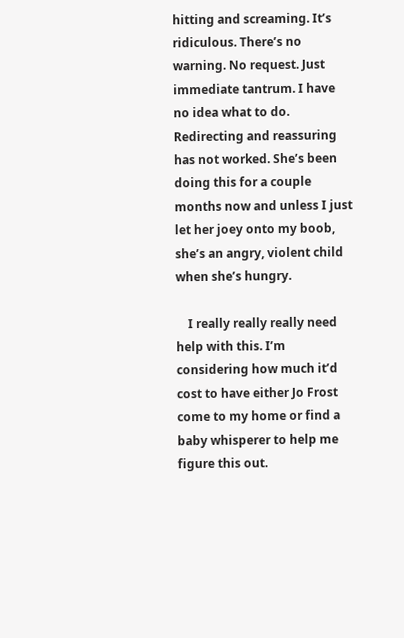hitting and screaming. It’s ridiculous. There’s no warning. No request. Just immediate tantrum. I have no idea what to do. Redirecting and reassuring has not worked. She’s been doing this for a couple months now and unless I just let her joey onto my boob, she’s an angry, violent child when she’s hungry.

    I really really really need help with this. I’m considering how much it’d cost to have either Jo Frost come to my home or find a baby whisperer to help me figure this out.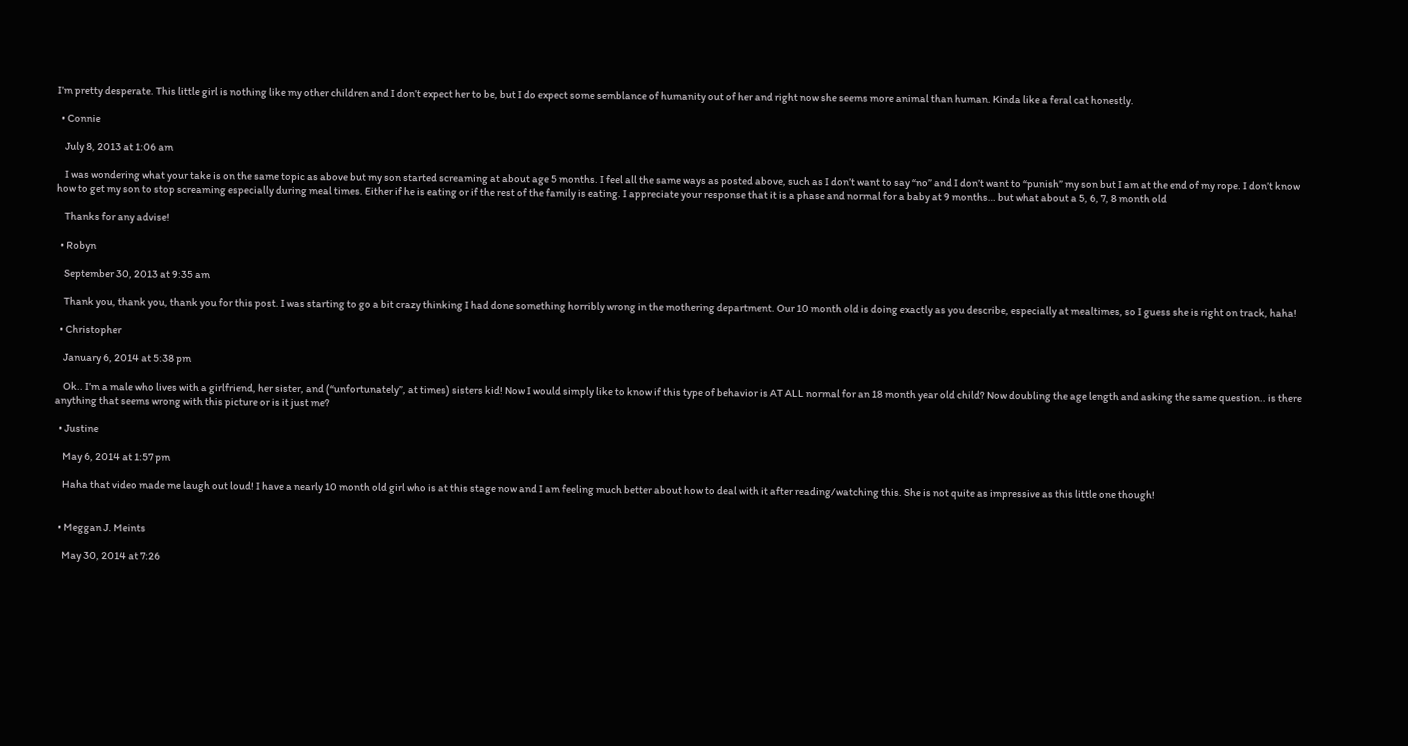I’m pretty desperate. This little girl is nothing like my other children and I don’t expect her to be, but I do expect some semblance of humanity out of her and right now she seems more animal than human. Kinda like a feral cat honestly.

  • Connie

    July 8, 2013 at 1:06 am

    I was wondering what your take is on the same topic as above but my son started screaming at about age 5 months. I feel all the same ways as posted above, such as I don’t want to say “no” and I don’t want to “punish” my son but I am at the end of my rope. I don’t know how to get my son to stop screaming especially during meal times. Either if he is eating or if the rest of the family is eating. I appreciate your response that it is a phase and normal for a baby at 9 months… but what about a 5, 6, 7, 8 month old

    Thanks for any advise!

  • Robyn

    September 30, 2013 at 9:35 am

    Thank you, thank you, thank you for this post. I was starting to go a bit crazy thinking I had done something horribly wrong in the mothering department. Our 10 month old is doing exactly as you describe, especially at mealtimes, so I guess she is right on track, haha!

  • Christopher

    January 6, 2014 at 5:38 pm

    Ok.. I’m a male who lives with a girlfriend, her sister, and (“unfortunately”, at times) sisters kid! Now I would simply like to know if this type of behavior is AT ALL normal for an 18 month year old child? Now doubling the age length and asking the same question.. is there anything that seems wrong with this picture or is it just me?

  • Justine

    May 6, 2014 at 1:57 pm

    Haha that video made me laugh out loud! I have a nearly 10 month old girl who is at this stage now and I am feeling much better about how to deal with it after reading/watching this. She is not quite as impressive as this little one though!


  • Meggan J. Meints

    May 30, 2014 at 7:26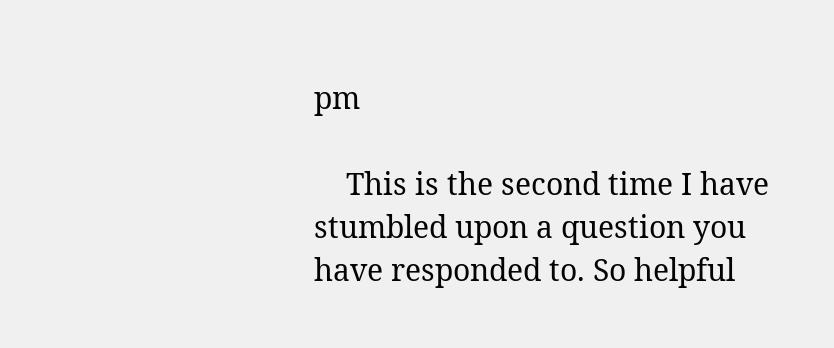pm

    This is the second time I have stumbled upon a question you have responded to. So helpful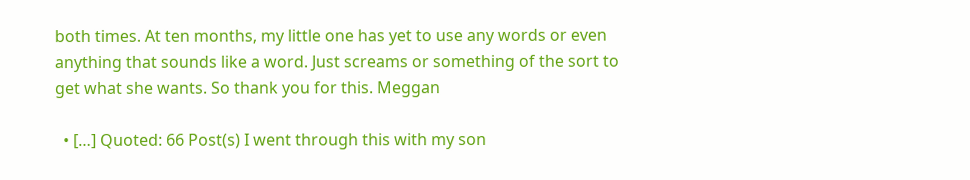both times. At ten months, my little one has yet to use any words or even anything that sounds like a word. Just screams or something of the sort to get what she wants. So thank you for this. Meggan

  • […] Quoted: 66 Post(s) I went through this with my son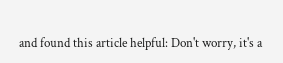and found this article helpful: Don't worry, it's a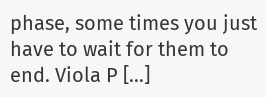phase, some times you just have to wait for them to end. Viola P […]